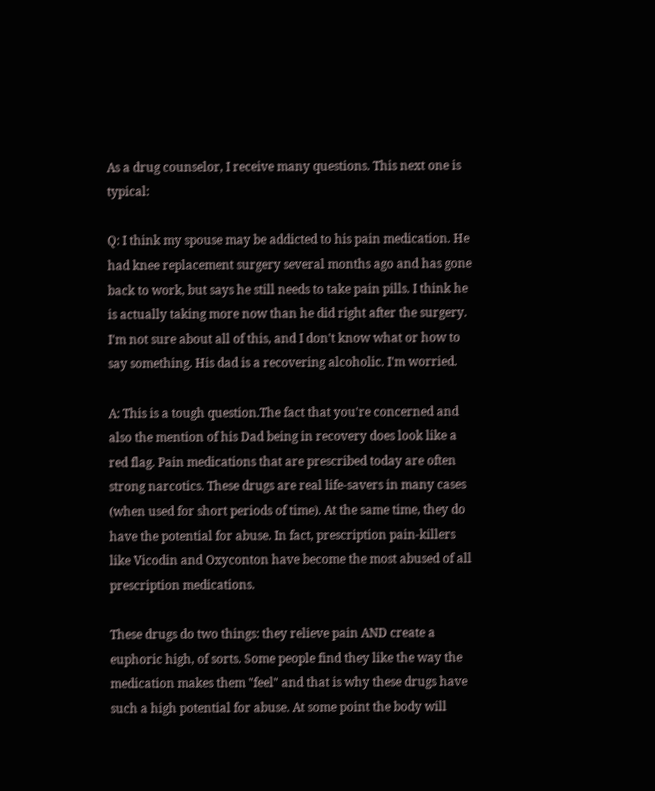As a drug counselor, I receive many questions. This next one is typical:

Q: I think my spouse may be addicted to his pain medication. He had knee replacement surgery several months ago and has gone back to work, but says he still needs to take pain pills. I think he is actually taking more now than he did right after the surgery. I'm not sure about all of this, and I don't know what or how to say something. His dad is a recovering alcoholic. I'm worried.

A: This is a tough question.The fact that you're concerned and also the mention of his Dad being in recovery does look like a red flag. Pain medications that are prescribed today are often strong narcotics. These drugs are real life-savers in many cases (when used for short periods of time). At the same time, they do have the potential for abuse. In fact, prescription pain-killers like Vicodin and Oxyconton have become the most abused of all prescription medications.

These drugs do two things: they relieve pain AND create a euphoric high, of sorts. Some people find they like the way the medication makes them "feel" and that is why these drugs have such a high potential for abuse. At some point the body will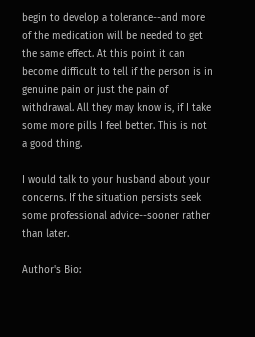begin to develop a tolerance--and more of the medication will be needed to get the same effect. At this point it can become difficult to tell if the person is in genuine pain or just the pain of withdrawal. All they may know is, if I take some more pills I feel better. This is not a good thing.

I would talk to your husband about your concerns. If the situation persists seek some professional advice--sooner rather than later.

Author's Bio: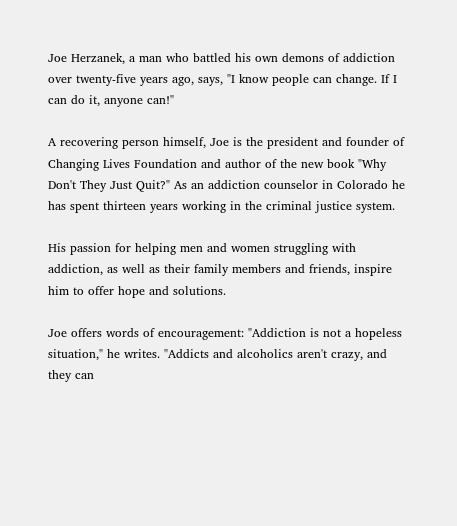Joe Herzanek, a man who battled his own demons of addiction over twenty-five years ago, says, "I know people can change. If I can do it, anyone can!"

A recovering person himself, Joe is the president and founder of Changing Lives Foundation and author of the new book "Why Don't They Just Quit?" As an addiction counselor in Colorado he has spent thirteen years working in the criminal justice system.

His passion for helping men and women struggling with addiction, as well as their family members and friends, inspire him to offer hope and solutions.

Joe offers words of encouragement: "Addiction is not a hopeless situation," he writes. "Addicts and alcoholics aren't crazy, and they can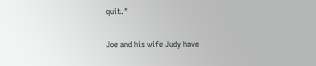quit."

Joe and his wife Judy have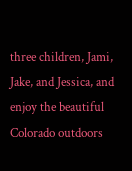three children, Jami, Jake, and Jessica, and enjoy the beautiful Colorado outdoors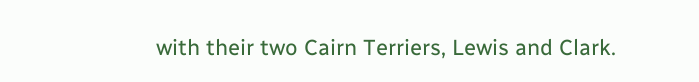with their two Cairn Terriers, Lewis and Clark.